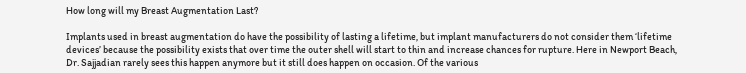How long will my Breast Augmentation Last?

Implants used in breast augmentation do have the possibility of lasting a lifetime, but implant manufacturers do not consider them ‘lifetime devices’ because the possibility exists that over time the outer shell will start to thin and increase chances for rupture. Here in Newport Beach, Dr. Sajjadian rarely sees this happen anymore but it still does happen on occasion. Of the various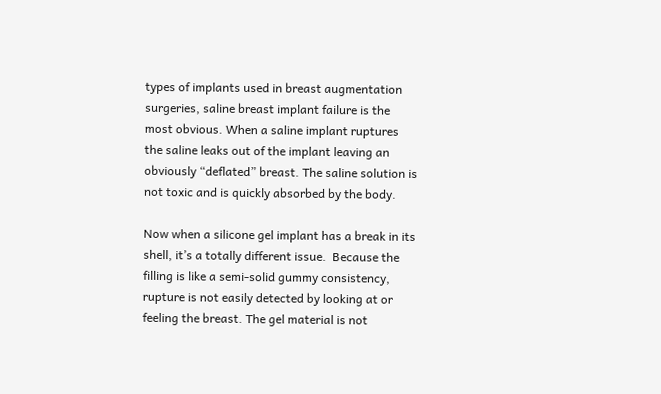types of implants used in breast augmentation surgeries, saline breast implant failure is the most obvious. When a saline implant ruptures the saline leaks out of the implant leaving an obviously “deflated” breast. The saline solution is not toxic and is quickly absorbed by the body.

Now when a silicone gel implant has a break in its shell, it’s a totally different issue.  Because the filling is like a semi-solid gummy consistency, rupture is not easily detected by looking at or feeling the breast. The gel material is not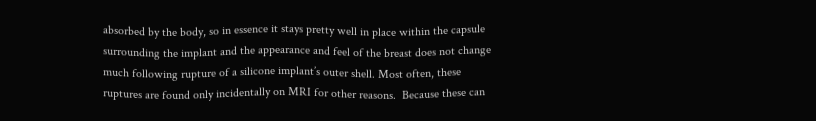absorbed by the body, so in essence it stays pretty well in place within the capsule surrounding the implant and the appearance and feel of the breast does not change much following rupture of a silicone implant’s outer shell. Most often, these ruptures are found only incidentally on MRI for other reasons.  Because these can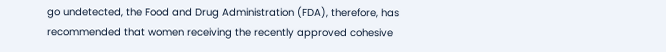go undetected, the Food and Drug Administration (FDA), therefore, has recommended that women receiving the recently approved cohesive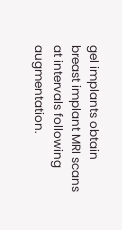gel implants obtain breast implant MRI scans at intervals following augmentation.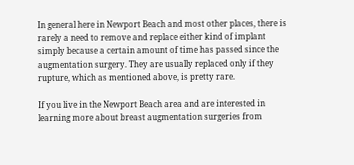In general here in Newport Beach and most other places, there is rarely a need to remove and replace either kind of implant simply because a certain amount of time has passed since the augmentation surgery. They are usually replaced only if they rupture, which as mentioned above, is pretty rare.

If you live in the Newport Beach area and are interested in learning more about breast augmentation surgeries from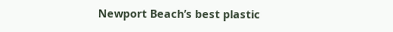Newport Beach’s best plastic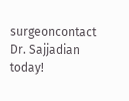surgeoncontact Dr. Sajjadian today!